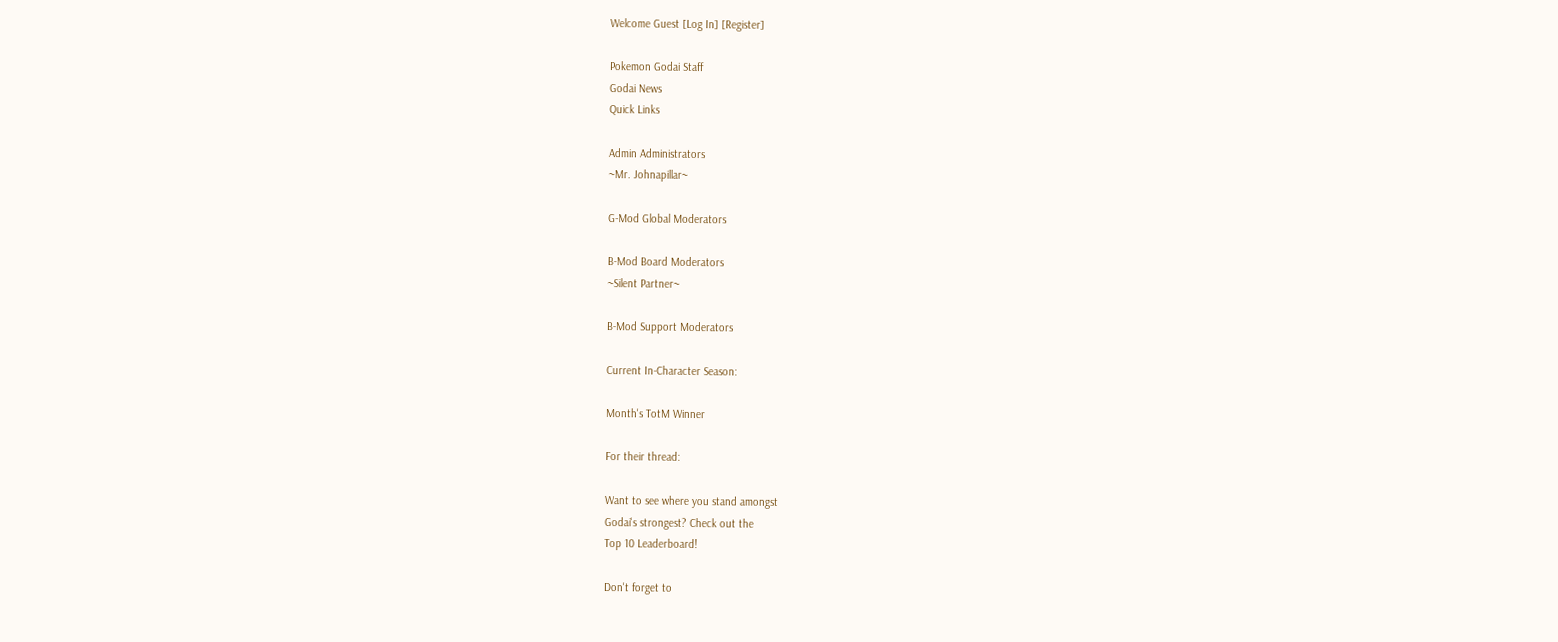Welcome Guest [Log In] [Register]

Pokemon Godai Staff
Godai News
Quick Links

Admin Administrators
~Mr. Johnapillar~

G-Mod Global Moderators

B-Mod Board Moderators
~Silent Partner~

B-Mod Support Moderators

Current In-Character Season:

Month's TotM Winner

For their thread:

Want to see where you stand amongst
Godai's strongest? Check out the
Top 10 Leaderboard!

Don't forget to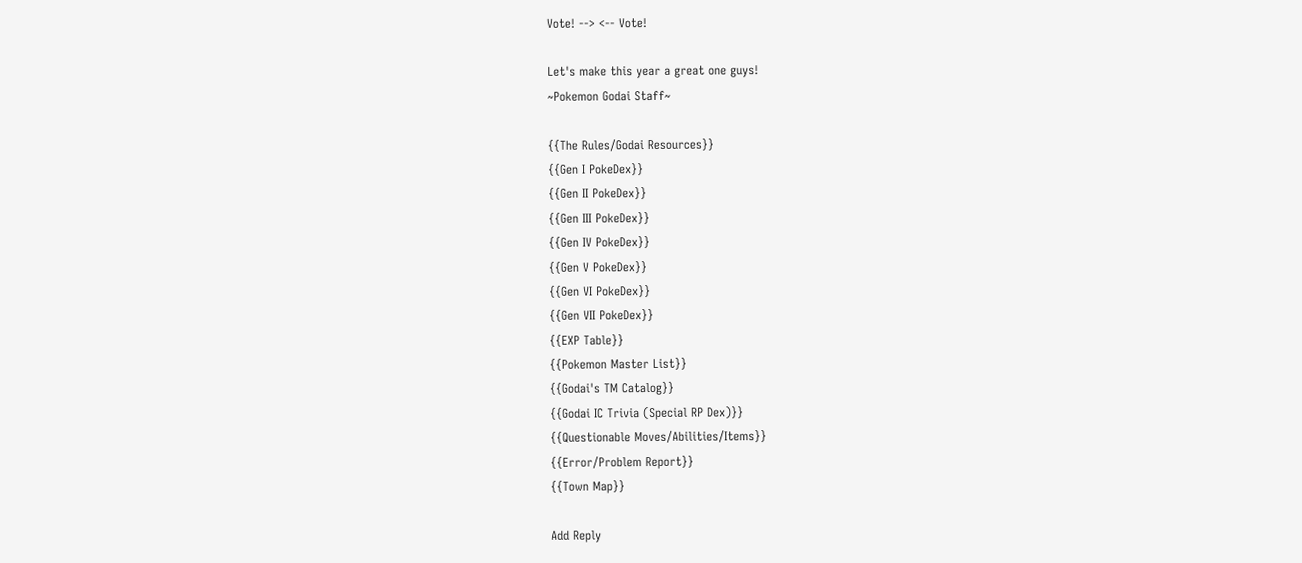Vote! --> <-- Vote!

Let's make this year a great one guys!
~Pokemon Godai Staff~

{{The Rules/Godai Resources}}
{{Gen I PokeDex}}
{{Gen II PokeDex}}
{{Gen III PokeDex}}
{{Gen IV PokeDex}}
{{Gen V PokeDex}}
{{Gen VI PokeDex}}
{{Gen VII PokeDex}}
{{EXP Table}}
{{Pokemon Master List}}
{{Godai's TM Catalog}}
{{Godai IC Trivia (Special RP Dex)}}
{{Questionable Moves/Abilities/Items}}
{{Error/Problem Report}}
{{Town Map}}

Add Reply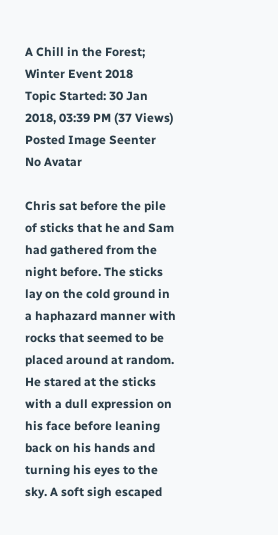A Chill in the Forest; Winter Event 2018
Topic Started: 30 Jan 2018, 03:39 PM (37 Views)
Posted Image Seenter
No Avatar

Chris sat before the pile of sticks that he and Sam had gathered from the night before. The sticks lay on the cold ground in a haphazard manner with rocks that seemed to be placed around at random. He stared at the sticks with a dull expression on his face before leaning back on his hands and turning his eyes to the sky. A soft sigh escaped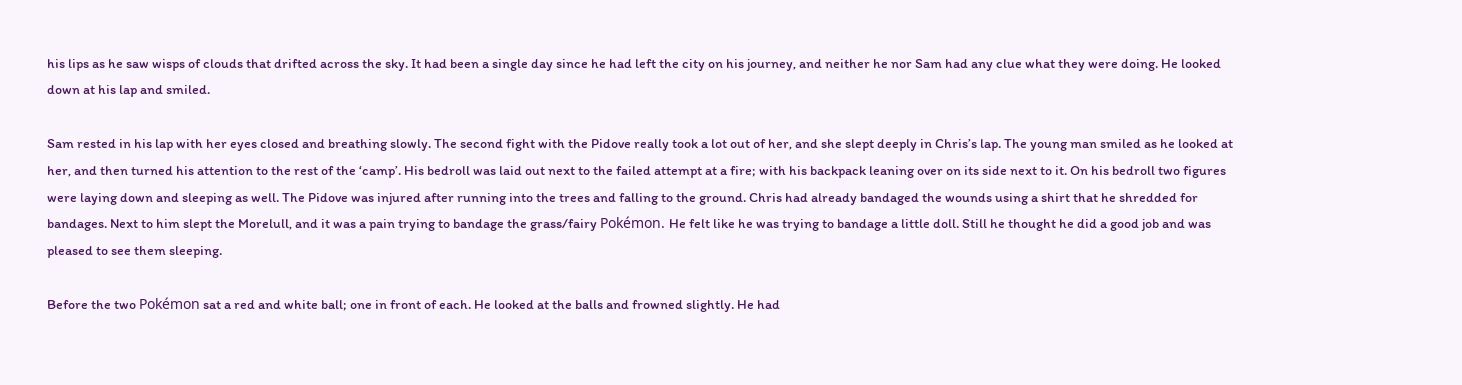his lips as he saw wisps of clouds that drifted across the sky. It had been a single day since he had left the city on his journey, and neither he nor Sam had any clue what they were doing. He looked down at his lap and smiled.

Sam rested in his lap with her eyes closed and breathing slowly. The second fight with the Pidove really took a lot out of her, and she slept deeply in Chris’s lap. The young man smiled as he looked at her, and then turned his attention to the rest of the ‘camp’. His bedroll was laid out next to the failed attempt at a fire; with his backpack leaning over on its side next to it. On his bedroll two figures were laying down and sleeping as well. The Pidove was injured after running into the trees and falling to the ground. Chris had already bandaged the wounds using a shirt that he shredded for bandages. Next to him slept the Morelull, and it was a pain trying to bandage the grass/fairy Pokémon. He felt like he was trying to bandage a little doll. Still he thought he did a good job and was pleased to see them sleeping.

Before the two Pokémon sat a red and white ball; one in front of each. He looked at the balls and frowned slightly. He had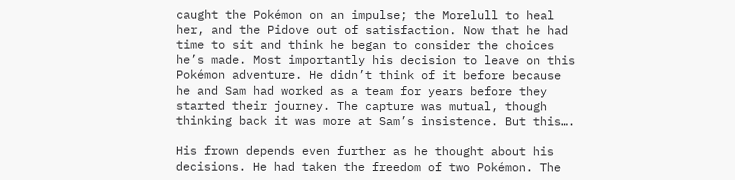caught the Pokémon on an impulse; the Morelull to heal her, and the Pidove out of satisfaction. Now that he had time to sit and think he began to consider the choices he’s made. Most importantly his decision to leave on this Pokémon adventure. He didn’t think of it before because he and Sam had worked as a team for years before they started their journey. The capture was mutual, though thinking back it was more at Sam’s insistence. But this….

His frown depends even further as he thought about his decisions. He had taken the freedom of two Pokémon. The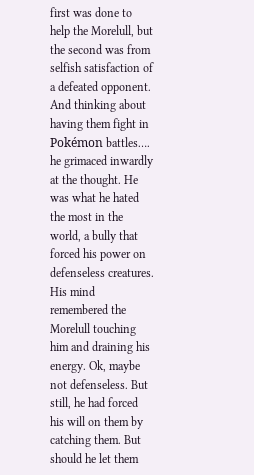first was done to help the Morelull, but the second was from selfish satisfaction of a defeated opponent. And thinking about having them fight in Pokémon battles…. he grimaced inwardly at the thought. He was what he hated the most in the world, a bully that forced his power on defenseless creatures. His mind remembered the Morelull touching him and draining his energy. Ok, maybe not defenseless. But still, he had forced his will on them by catching them. But should he let them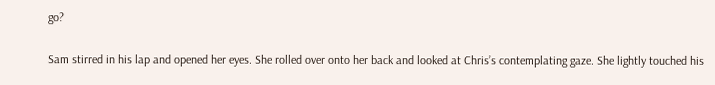go?

Sam stirred in his lap and opened her eyes. She rolled over onto her back and looked at Chris’s contemplating gaze. She lightly touched his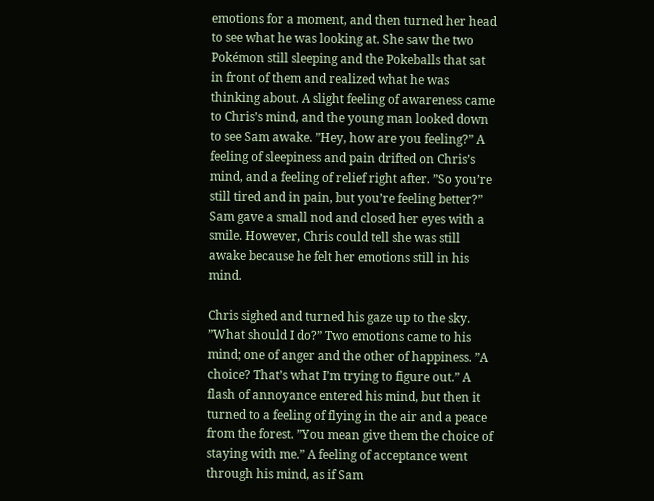emotions for a moment, and then turned her head to see what he was looking at. She saw the two Pokémon still sleeping and the Pokeballs that sat in front of them and realized what he was thinking about. A slight feeling of awareness came to Chris’s mind, and the young man looked down to see Sam awake. ”Hey, how are you feeling?” A feeling of sleepiness and pain drifted on Chris’s mind, and a feeling of relief right after. ”So you’re still tired and in pain, but you’re feeling better?” Sam gave a small nod and closed her eyes with a smile. However, Chris could tell she was still awake because he felt her emotions still in his mind.

Chris sighed and turned his gaze up to the sky. ”What should I do?” Two emotions came to his mind; one of anger and the other of happiness. ”A choice? That’s what I’m trying to figure out.” A flash of annoyance entered his mind, but then it turned to a feeling of flying in the air and a peace from the forest. ”You mean give them the choice of staying with me.” A feeling of acceptance went through his mind, as if Sam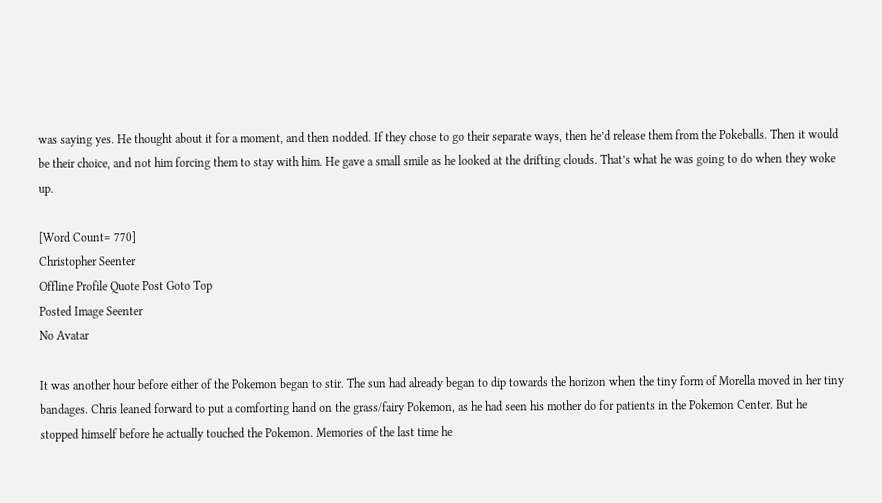was saying yes. He thought about it for a moment, and then nodded. If they chose to go their separate ways, then he’d release them from the Pokeballs. Then it would be their choice, and not him forcing them to stay with him. He gave a small smile as he looked at the drifting clouds. That’s what he was going to do when they woke up.

[Word Count= 770]
Christopher Seenter
Offline Profile Quote Post Goto Top
Posted Image Seenter
No Avatar

It was another hour before either of the Pokemon began to stir. The sun had already began to dip towards the horizon when the tiny form of Morella moved in her tiny bandages. Chris leaned forward to put a comforting hand on the grass/fairy Pokemon, as he had seen his mother do for patients in the Pokemon Center. But he stopped himself before he actually touched the Pokemon. Memories of the last time he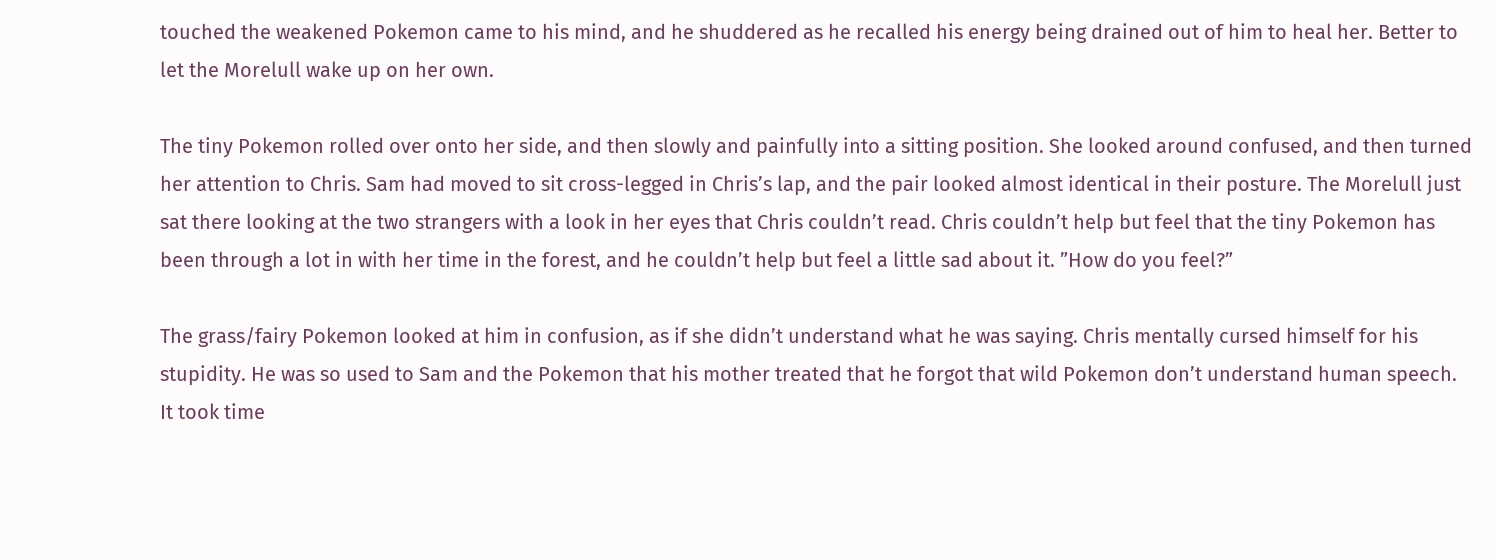touched the weakened Pokemon came to his mind, and he shuddered as he recalled his energy being drained out of him to heal her. Better to let the Morelull wake up on her own.

The tiny Pokemon rolled over onto her side, and then slowly and painfully into a sitting position. She looked around confused, and then turned her attention to Chris. Sam had moved to sit cross-legged in Chris’s lap, and the pair looked almost identical in their posture. The Morelull just sat there looking at the two strangers with a look in her eyes that Chris couldn’t read. Chris couldn’t help but feel that the tiny Pokemon has been through a lot in with her time in the forest, and he couldn’t help but feel a little sad about it. ”How do you feel?”

The grass/fairy Pokemon looked at him in confusion, as if she didn’t understand what he was saying. Chris mentally cursed himself for his stupidity. He was so used to Sam and the Pokemon that his mother treated that he forgot that wild Pokemon don’t understand human speech. It took time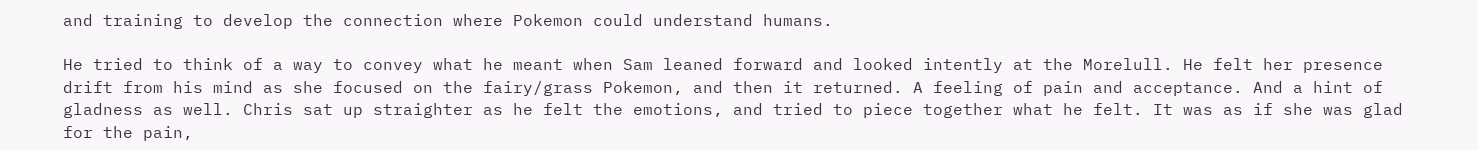and training to develop the connection where Pokemon could understand humans.

He tried to think of a way to convey what he meant when Sam leaned forward and looked intently at the Morelull. He felt her presence drift from his mind as she focused on the fairy/grass Pokemon, and then it returned. A feeling of pain and acceptance. And a hint of gladness as well. Chris sat up straighter as he felt the emotions, and tried to piece together what he felt. It was as if she was glad for the pain,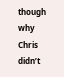though why Chris didn’t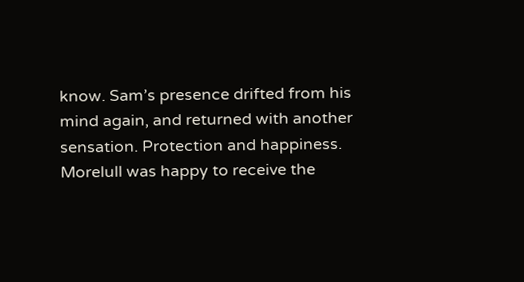know. Sam’s presence drifted from his mind again, and returned with another sensation. Protection and happiness. Morelull was happy to receive the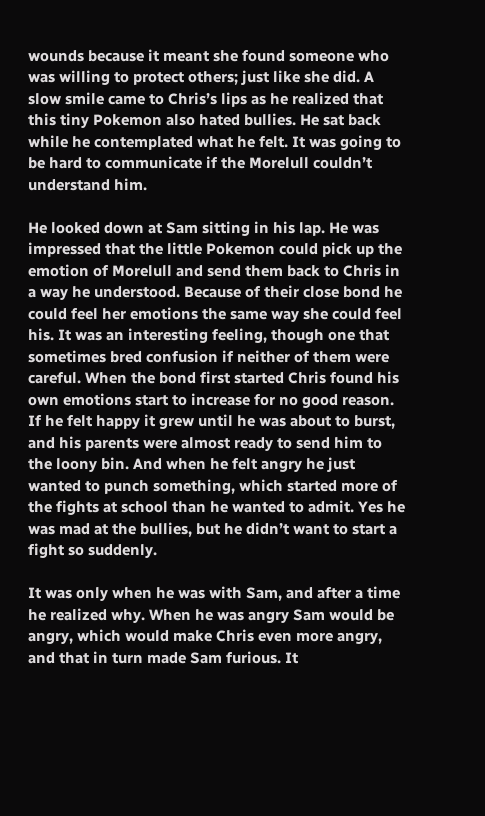wounds because it meant she found someone who was willing to protect others; just like she did. A slow smile came to Chris’s lips as he realized that this tiny Pokemon also hated bullies. He sat back while he contemplated what he felt. It was going to be hard to communicate if the Morelull couldn’t understand him.

He looked down at Sam sitting in his lap. He was impressed that the little Pokemon could pick up the emotion of Morelull and send them back to Chris in a way he understood. Because of their close bond he could feel her emotions the same way she could feel his. It was an interesting feeling, though one that sometimes bred confusion if neither of them were careful. When the bond first started Chris found his own emotions start to increase for no good reason. If he felt happy it grew until he was about to burst, and his parents were almost ready to send him to the loony bin. And when he felt angry he just wanted to punch something, which started more of the fights at school than he wanted to admit. Yes he was mad at the bullies, but he didn’t want to start a fight so suddenly.

It was only when he was with Sam, and after a time he realized why. When he was angry Sam would be angry, which would make Chris even more angry, and that in turn made Sam furious. It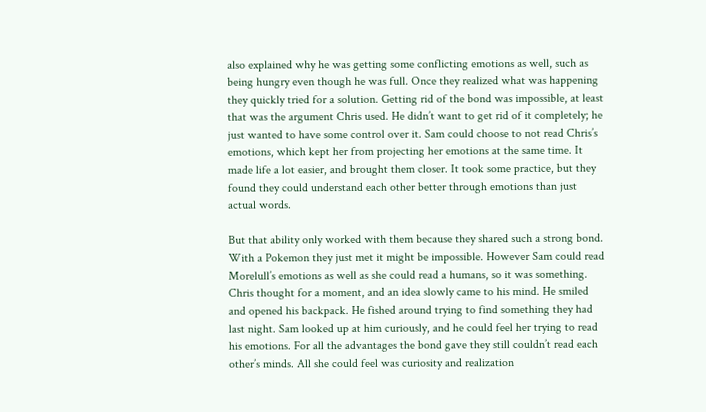also explained why he was getting some conflicting emotions as well, such as being hungry even though he was full. Once they realized what was happening they quickly tried for a solution. Getting rid of the bond was impossible, at least that was the argument Chris used. He didn’t want to get rid of it completely; he just wanted to have some control over it. Sam could choose to not read Chris’s emotions, which kept her from projecting her emotions at the same time. It made life a lot easier, and brought them closer. It took some practice, but they found they could understand each other better through emotions than just actual words.

But that ability only worked with them because they shared such a strong bond. With a Pokemon they just met it might be impossible. However Sam could read Morelull’s emotions as well as she could read a humans, so it was something. Chris thought for a moment, and an idea slowly came to his mind. He smiled and opened his backpack. He fished around trying to find something they had last night. Sam looked up at him curiously, and he could feel her trying to read his emotions. For all the advantages the bond gave they still couldn’t read each other’s minds. All she could feel was curiosity and realization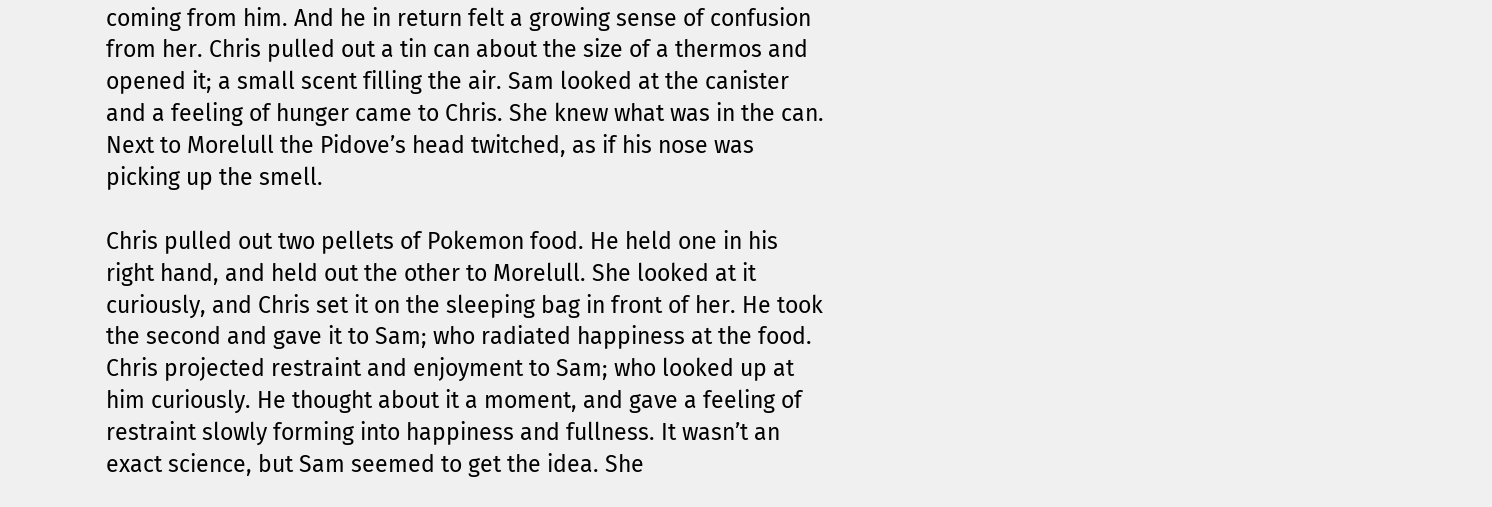coming from him. And he in return felt a growing sense of confusion from her. Chris pulled out a tin can about the size of a thermos and opened it; a small scent filling the air. Sam looked at the canister and a feeling of hunger came to Chris. She knew what was in the can. Next to Morelull the Pidove’s head twitched, as if his nose was picking up the smell.

Chris pulled out two pellets of Pokemon food. He held one in his right hand, and held out the other to Morelull. She looked at it curiously, and Chris set it on the sleeping bag in front of her. He took the second and gave it to Sam; who radiated happiness at the food. Chris projected restraint and enjoyment to Sam; who looked up at him curiously. He thought about it a moment, and gave a feeling of restraint slowly forming into happiness and fullness. It wasn’t an exact science, but Sam seemed to get the idea. She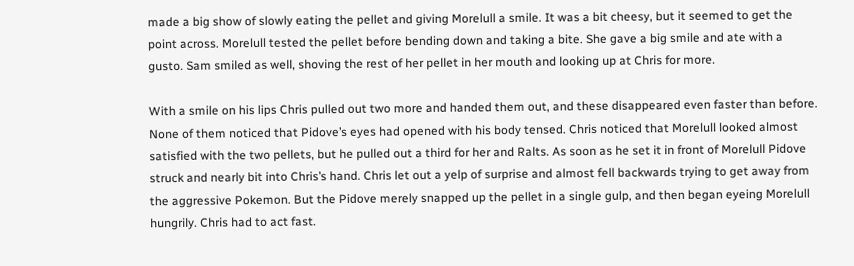made a big show of slowly eating the pellet and giving Morelull a smile. It was a bit cheesy, but it seemed to get the point across. Morelull tested the pellet before bending down and taking a bite. She gave a big smile and ate with a gusto. Sam smiled as well, shoving the rest of her pellet in her mouth and looking up at Chris for more.

With a smile on his lips Chris pulled out two more and handed them out, and these disappeared even faster than before. None of them noticed that Pidove’s eyes had opened with his body tensed. Chris noticed that Morelull looked almost satisfied with the two pellets, but he pulled out a third for her and Ralts. As soon as he set it in front of Morelull Pidove struck and nearly bit into Chris’s hand. Chris let out a yelp of surprise and almost fell backwards trying to get away from the aggressive Pokemon. But the Pidove merely snapped up the pellet in a single gulp, and then began eyeing Morelull hungrily. Chris had to act fast.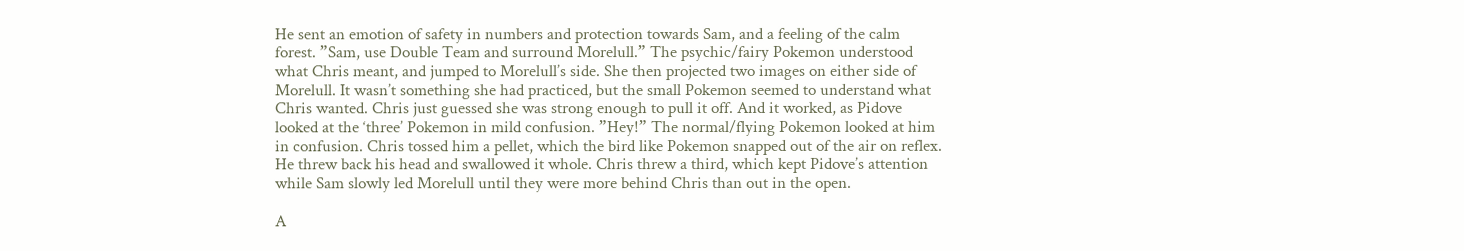He sent an emotion of safety in numbers and protection towards Sam, and a feeling of the calm forest. ”Sam, use Double Team and surround Morelull.” The psychic/fairy Pokemon understood what Chris meant, and jumped to Morelull’s side. She then projected two images on either side of Morelull. It wasn’t something she had practiced, but the small Pokemon seemed to understand what Chris wanted. Chris just guessed she was strong enough to pull it off. And it worked, as Pidove looked at the ‘three’ Pokemon in mild confusion. ”Hey!” The normal/flying Pokemon looked at him in confusion. Chris tossed him a pellet, which the bird like Pokemon snapped out of the air on reflex. He threw back his head and swallowed it whole. Chris threw a third, which kept Pidove’s attention while Sam slowly led Morelull until they were more behind Chris than out in the open.

A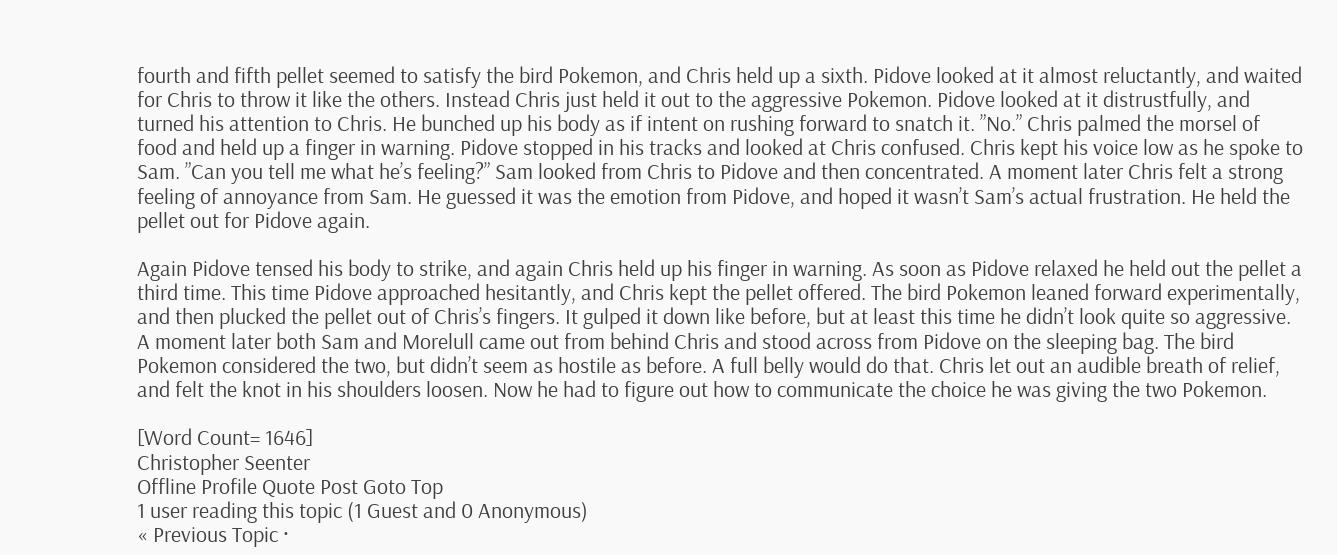fourth and fifth pellet seemed to satisfy the bird Pokemon, and Chris held up a sixth. Pidove looked at it almost reluctantly, and waited for Chris to throw it like the others. Instead Chris just held it out to the aggressive Pokemon. Pidove looked at it distrustfully, and turned his attention to Chris. He bunched up his body as if intent on rushing forward to snatch it. ”No.” Chris palmed the morsel of food and held up a finger in warning. Pidove stopped in his tracks and looked at Chris confused. Chris kept his voice low as he spoke to Sam. ”Can you tell me what he’s feeling?” Sam looked from Chris to Pidove and then concentrated. A moment later Chris felt a strong feeling of annoyance from Sam. He guessed it was the emotion from Pidove, and hoped it wasn’t Sam’s actual frustration. He held the pellet out for Pidove again.

Again Pidove tensed his body to strike, and again Chris held up his finger in warning. As soon as Pidove relaxed he held out the pellet a third time. This time Pidove approached hesitantly, and Chris kept the pellet offered. The bird Pokemon leaned forward experimentally, and then plucked the pellet out of Chris’s fingers. It gulped it down like before, but at least this time he didn’t look quite so aggressive. A moment later both Sam and Morelull came out from behind Chris and stood across from Pidove on the sleeping bag. The bird Pokemon considered the two, but didn’t seem as hostile as before. A full belly would do that. Chris let out an audible breath of relief, and felt the knot in his shoulders loosen. Now he had to figure out how to communicate the choice he was giving the two Pokemon.

[Word Count= 1646]
Christopher Seenter
Offline Profile Quote Post Goto Top
1 user reading this topic (1 Guest and 0 Anonymous)
« Previous Topic ·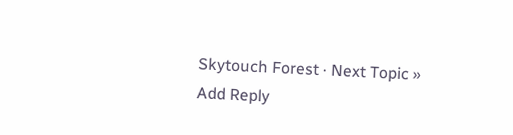Skytouch Forest · Next Topic »
Add Reply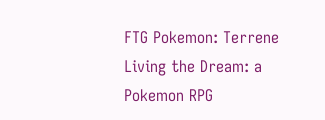FTG Pokemon: Terrene Living the Dream: a Pokemon RPG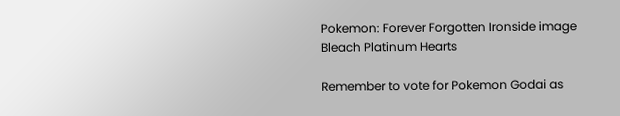Pokemon: Forever Forgotten Ironside image Bleach Platinum Hearts

Remember to vote for Pokemon Godai as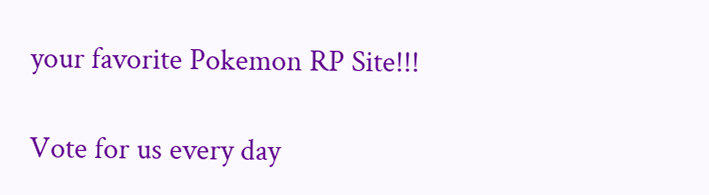your favorite Pokemon RP Site!!!

Vote for us every day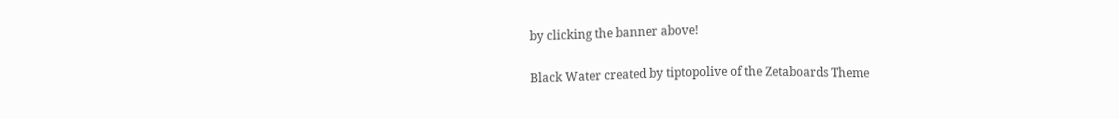by clicking the banner above!

Black Water created by tiptopolive of the Zetaboards Theme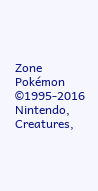Zone
Pokémon ©1995-2016 Nintendo, Creatures,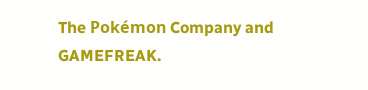The Pokémon Company and GAMEFREAK.